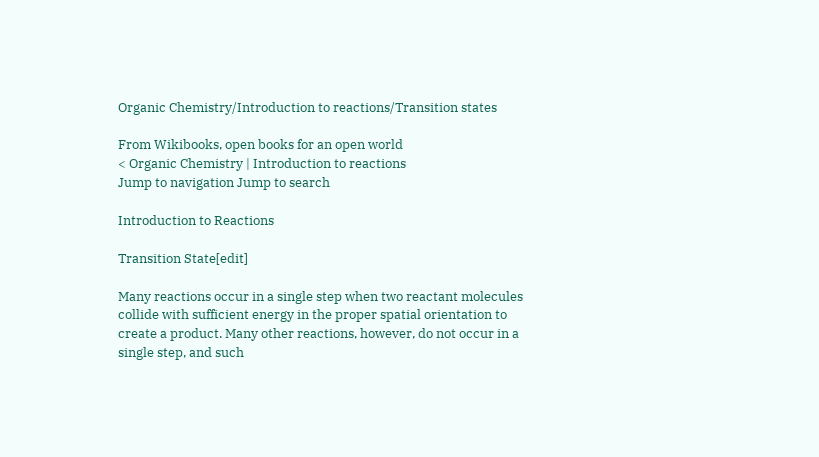Organic Chemistry/Introduction to reactions/Transition states

From Wikibooks, open books for an open world
< Organic Chemistry | Introduction to reactions
Jump to navigation Jump to search

Introduction to Reactions

Transition State[edit]

Many reactions occur in a single step when two reactant molecules collide with sufficient energy in the proper spatial orientation to create a product. Many other reactions, however, do not occur in a single step, and such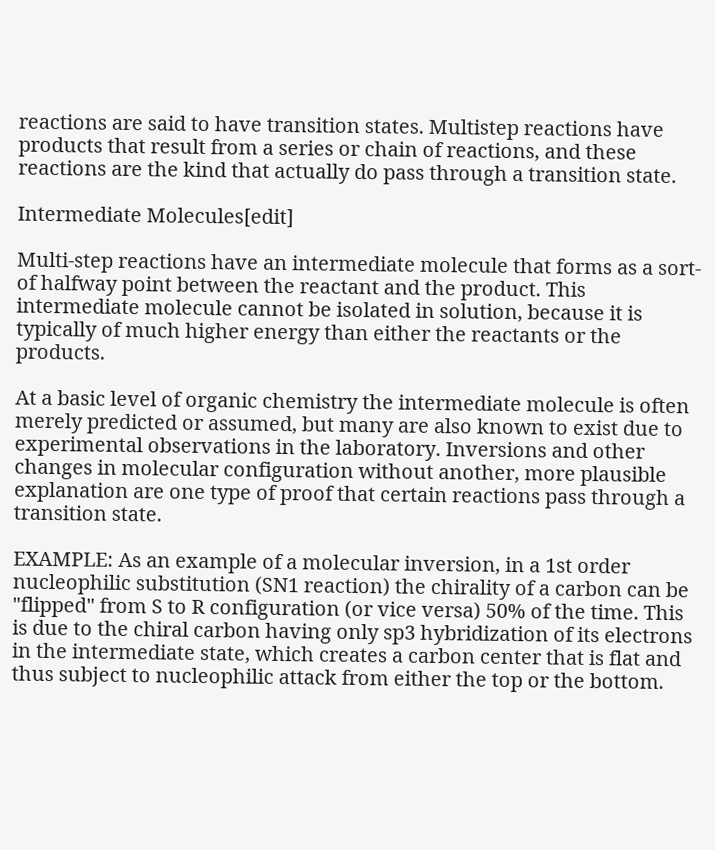reactions are said to have transition states. Multistep reactions have products that result from a series or chain of reactions, and these reactions are the kind that actually do pass through a transition state.

Intermediate Molecules[edit]

Multi-step reactions have an intermediate molecule that forms as a sort-of halfway point between the reactant and the product. This intermediate molecule cannot be isolated in solution, because it is typically of much higher energy than either the reactants or the products.

At a basic level of organic chemistry the intermediate molecule is often merely predicted or assumed, but many are also known to exist due to experimental observations in the laboratory. Inversions and other changes in molecular configuration without another, more plausible explanation are one type of proof that certain reactions pass through a transition state.

EXAMPLE: As an example of a molecular inversion, in a 1st order nucleophilic substitution (SN1 reaction) the chirality of a carbon can be "flipped" from S to R configuration (or vice versa) 50% of the time. This is due to the chiral carbon having only sp3 hybridization of its electrons in the intermediate state, which creates a carbon center that is flat and thus subject to nucleophilic attack from either the top or the bottom.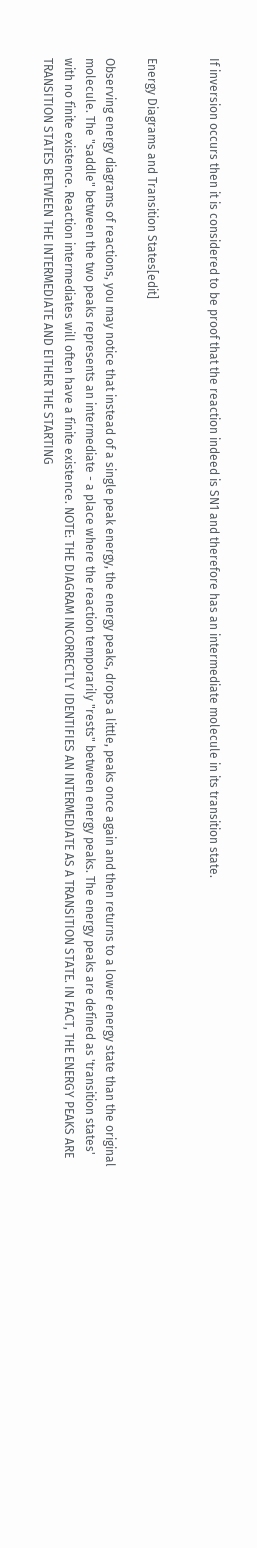If inversion occurs then it is considered to be proof that the reaction indeed is SN1 and therefore has an intermediate molecule in its transition state.


Energy Diagrams and Transition States[edit]

Observing energy diagrams of reactions, you may notice that instead of a single peak energy, the energy peaks, drops a little, peaks once again and then returns to a lower energy state than the original molecule. The "saddle" between the two peaks represents an intermediate - a place where the reaction temporarily "rests" between energy peaks. The energy peaks are defined as 'transition states' with no finite existence. Reaction intermediates will often have a finite existence. NOTE: THE DIAGRAM INCORRECTLY IDENTIFIES AN INTERMEDIATE AS A TRANSITION STATE. IN FACT, THE ENERGY PEAKS ARE TRANSITION STATES BETWEEN THE INTERMEDIATE AND EITHER THE STARTING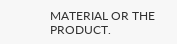MATERIAL OR THE PRODUCT.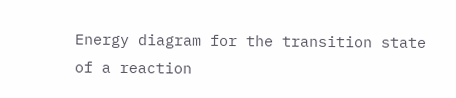Energy diagram for the transition state of a reaction